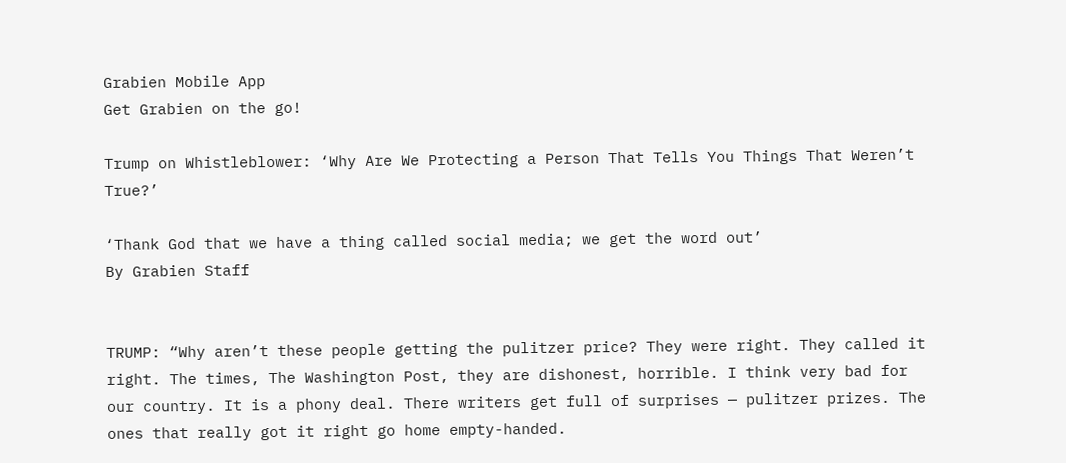Grabien Mobile App
Get Grabien on the go!

Trump on Whistleblower: ‘Why Are We Protecting a Person That Tells You Things That Weren’t True?’

‘Thank God that we have a thing called social media; we get the word out’
By Grabien Staff


TRUMP: “Why aren’t these people getting the pulitzer price? They were right. They called it right. The times, The Washington Post, they are dishonest, horrible. I think very bad for our country. It is a phony deal. There writers get full of surprises — pulitzer prizes. The ones that really got it right go home empty-handed.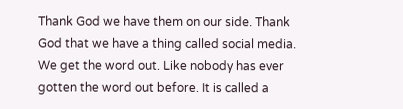Thank God we have them on our side. Thank God that we have a thing called social media. We get the word out. Like nobody has ever gotten the word out before. It is called a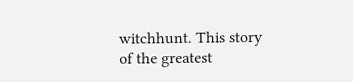witchhunt. This story of the greatest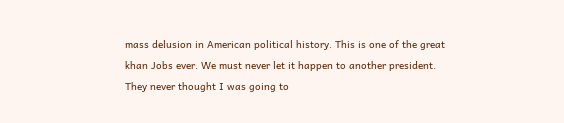mass delusion in American political history. This is one of the great khan Jobs ever. We must never let it happen to another president. They never thought I was going to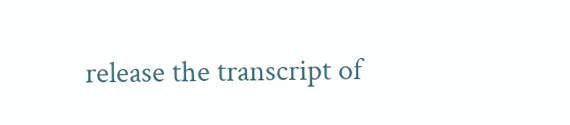release the transcript of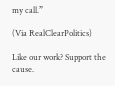my call.”

(Via RealClearPolitics)

Like our work? Support the cause.